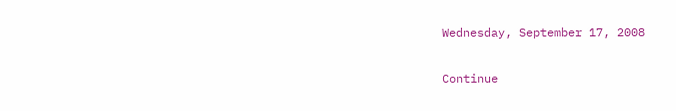Wednesday, September 17, 2008


Continue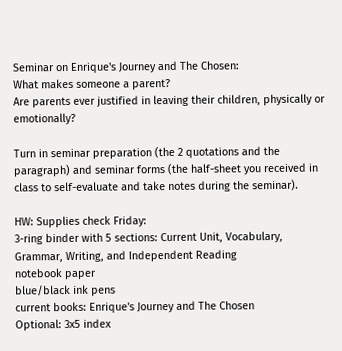Seminar on Enrique's Journey and The Chosen:
What makes someone a parent?
Are parents ever justified in leaving their children, physically or emotionally?

Turn in seminar preparation (the 2 quotations and the paragraph) and seminar forms (the half-sheet you received in class to self-evaluate and take notes during the seminar).

HW: Supplies check Friday:
3-ring binder with 5 sections: Current Unit, Vocabulary, Grammar, Writing, and Independent Reading
notebook paper
blue/black ink pens
current books: Enrique's Journey and The Chosen
Optional: 3x5 index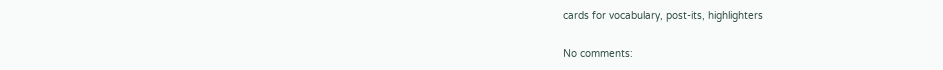cards for vocabulary, post-its, highlighters

No comments: